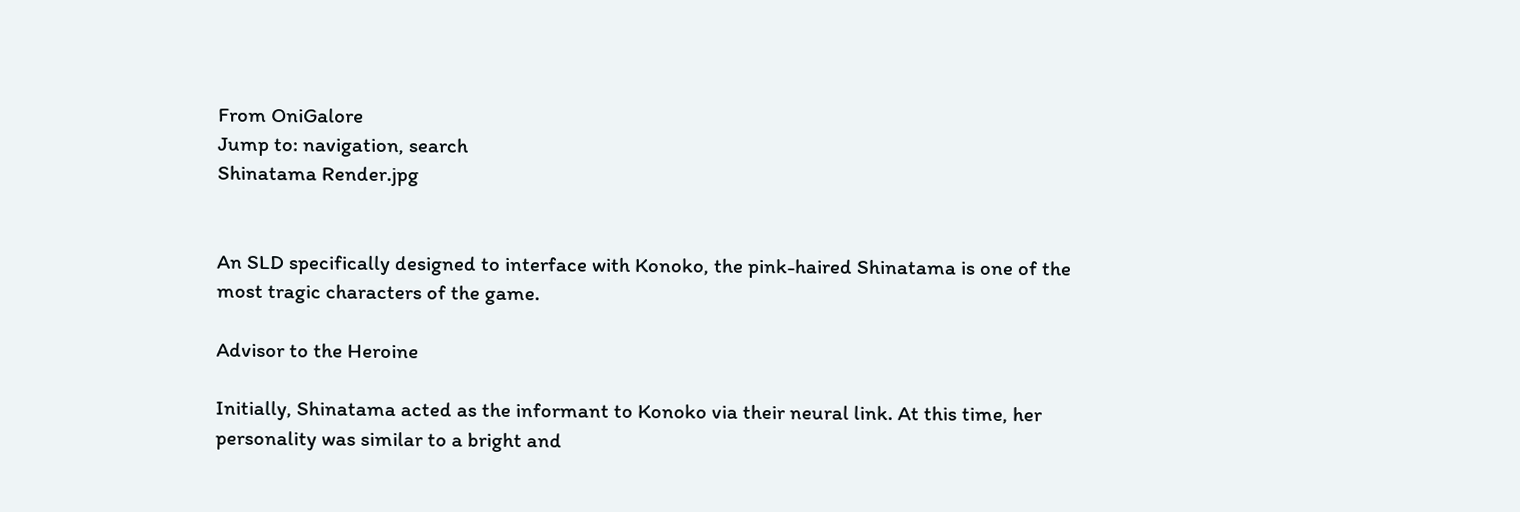From OniGalore
Jump to: navigation, search
Shinatama Render.jpg


An SLD specifically designed to interface with Konoko, the pink-haired Shinatama is one of the most tragic characters of the game.

Advisor to the Heroine

Initially, Shinatama acted as the informant to Konoko via their neural link. At this time, her personality was similar to a bright and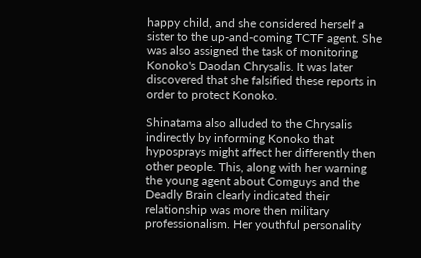happy child, and she considered herself a sister to the up-and-coming TCTF agent. She was also assigned the task of monitoring Konoko's Daodan Chrysalis. It was later discovered that she falsified these reports in order to protect Konoko.

Shinatama also alluded to the Chrysalis indirectly by informing Konoko that hyposprays might affect her differently then other people. This, along with her warning the young agent about Comguys and the Deadly Brain clearly indicated their relationship was more then military professionalism. Her youthful personality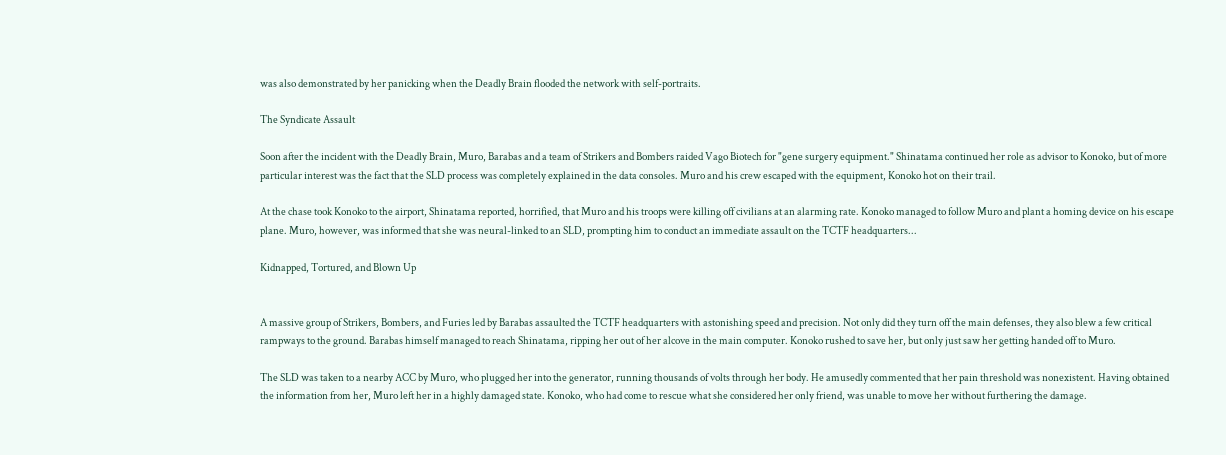was also demonstrated by her panicking when the Deadly Brain flooded the network with self-portraits.

The Syndicate Assault

Soon after the incident with the Deadly Brain, Muro, Barabas and a team of Strikers and Bombers raided Vago Biotech for "gene surgery equipment." Shinatama continued her role as advisor to Konoko, but of more particular interest was the fact that the SLD process was completely explained in the data consoles. Muro and his crew escaped with the equipment, Konoko hot on their trail.

At the chase took Konoko to the airport, Shinatama reported, horrified, that Muro and his troops were killing off civilians at an alarming rate. Konoko managed to follow Muro and plant a homing device on his escape plane. Muro, however, was informed that she was neural-linked to an SLD, prompting him to conduct an immediate assault on the TCTF headquarters...

Kidnapped, Tortured, and Blown Up


A massive group of Strikers, Bombers, and Furies led by Barabas assaulted the TCTF headquarters with astonishing speed and precision. Not only did they turn off the main defenses, they also blew a few critical rampways to the ground. Barabas himself managed to reach Shinatama, ripping her out of her alcove in the main computer. Konoko rushed to save her, but only just saw her getting handed off to Muro.

The SLD was taken to a nearby ACC by Muro, who plugged her into the generator, running thousands of volts through her body. He amusedly commented that her pain threshold was nonexistent. Having obtained the information from her, Muro left her in a highly damaged state. Konoko, who had come to rescue what she considered her only friend, was unable to move her without furthering the damage.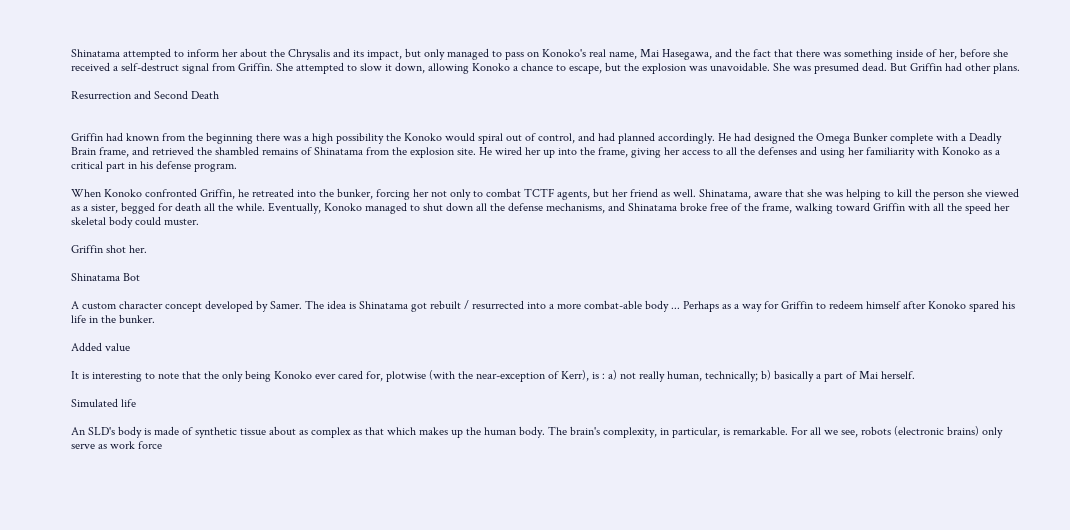Shinatama attempted to inform her about the Chrysalis and its impact, but only managed to pass on Konoko's real name, Mai Hasegawa, and the fact that there was something inside of her, before she received a self-destruct signal from Griffin. She attempted to slow it down, allowing Konoko a chance to escape, but the explosion was unavoidable. She was presumed dead. But Griffin had other plans.

Resurrection and Second Death


Griffin had known from the beginning there was a high possibility the Konoko would spiral out of control, and had planned accordingly. He had designed the Omega Bunker complete with a Deadly Brain frame, and retrieved the shambled remains of Shinatama from the explosion site. He wired her up into the frame, giving her access to all the defenses and using her familiarity with Konoko as a critical part in his defense program.

When Konoko confronted Griffin, he retreated into the bunker, forcing her not only to combat TCTF agents, but her friend as well. Shinatama, aware that she was helping to kill the person she viewed as a sister, begged for death all the while. Eventually, Konoko managed to shut down all the defense mechanisms, and Shinatama broke free of the frame, walking toward Griffin with all the speed her skeletal body could muster.

Griffin shot her.

Shinatama Bot

A custom character concept developed by Samer. The idea is Shinatama got rebuilt / resurrected into a more combat-able body ... Perhaps as a way for Griffin to redeem himself after Konoko spared his life in the bunker.

Added value

It is interesting to note that the only being Konoko ever cared for, plotwise (with the near-exception of Kerr), is : a) not really human, technically; b) basically a part of Mai herself.

Simulated life

An SLD's body is made of synthetic tissue about as complex as that which makes up the human body. The brain's complexity, in particular, is remarkable. For all we see, robots (electronic brains) only serve as work force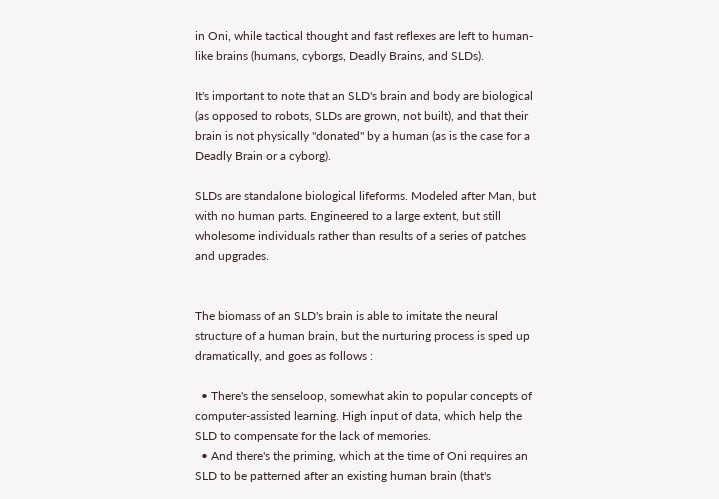in Oni, while tactical thought and fast reflexes are left to human-like brains (humans, cyborgs, Deadly Brains, and SLDs).

It's important to note that an SLD's brain and body are biological (as opposed to robots, SLDs are grown, not built), and that their brain is not physically "donated" by a human (as is the case for a Deadly Brain or a cyborg).

SLDs are standalone biological lifeforms. Modeled after Man, but with no human parts. Engineered to a large extent, but still wholesome individuals rather than results of a series of patches and upgrades.


The biomass of an SLD's brain is able to imitate the neural structure of a human brain, but the nurturing process is sped up dramatically, and goes as follows :

  • There's the senseloop, somewhat akin to popular concepts of computer-assisted learning. High input of data, which help the SLD to compensate for the lack of memories.
  • And there's the priming, which at the time of Oni requires an SLD to be patterned after an existing human brain (that's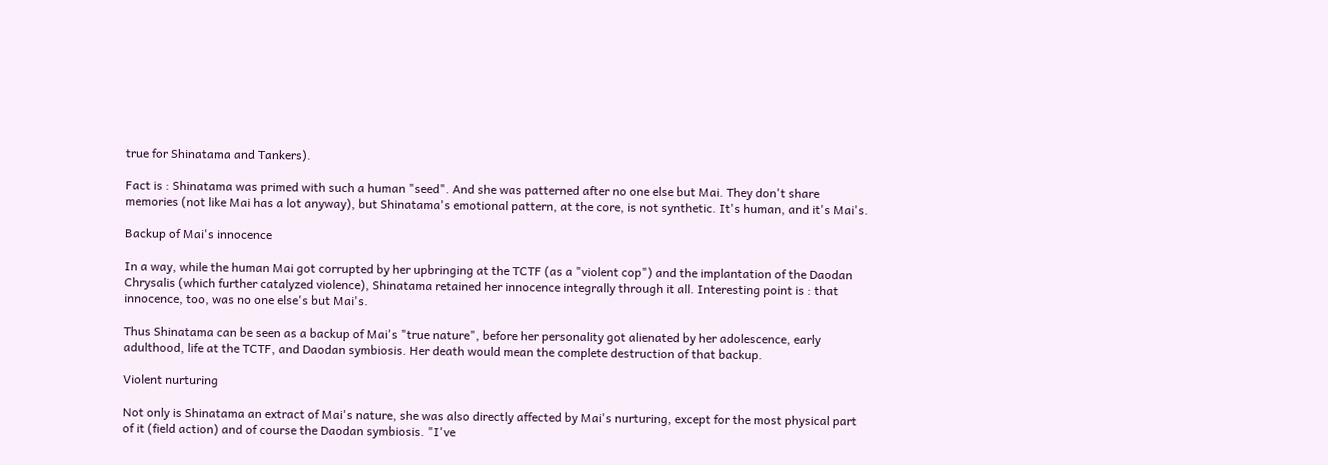true for Shinatama and Tankers).

Fact is : Shinatama was primed with such a human "seed". And she was patterned after no one else but Mai. They don't share memories (not like Mai has a lot anyway), but Shinatama's emotional pattern, at the core, is not synthetic. It's human, and it's Mai's.

Backup of Mai's innocence

In a way, while the human Mai got corrupted by her upbringing at the TCTF (as a "violent cop") and the implantation of the Daodan Chrysalis (which further catalyzed violence), Shinatama retained her innocence integrally through it all. Interesting point is : that innocence, too, was no one else's but Mai's.

Thus Shinatama can be seen as a backup of Mai's "true nature", before her personality got alienated by her adolescence, early adulthood, life at the TCTF, and Daodan symbiosis. Her death would mean the complete destruction of that backup.

Violent nurturing

Not only is Shinatama an extract of Mai's nature, she was also directly affected by Mai's nurturing, except for the most physical part of it (field action) and of course the Daodan symbiosis. "I've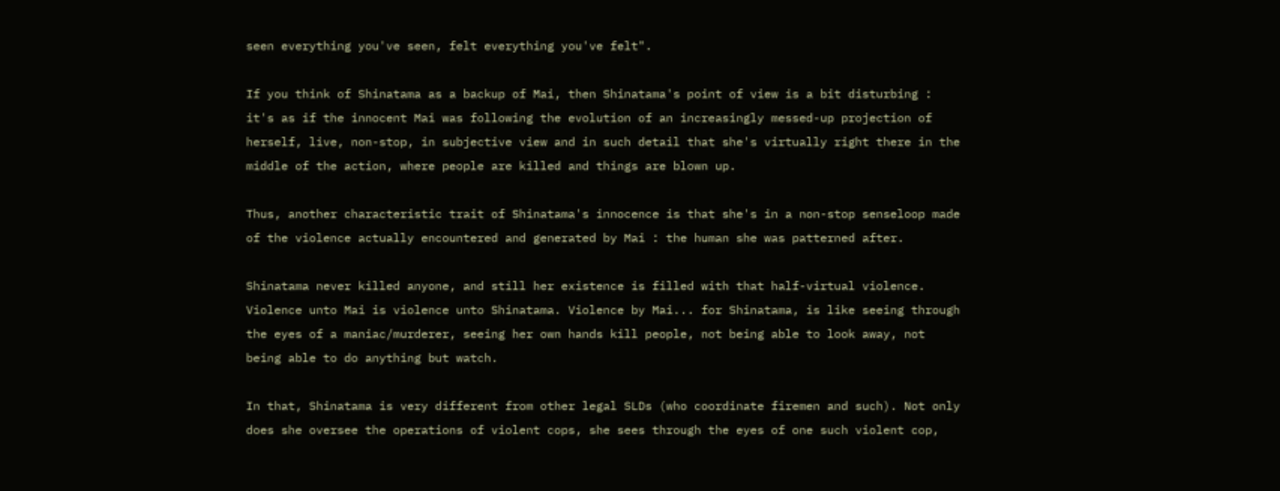seen everything you've seen, felt everything you've felt".

If you think of Shinatama as a backup of Mai, then Shinatama's point of view is a bit disturbing : it's as if the innocent Mai was following the evolution of an increasingly messed-up projection of herself, live, non-stop, in subjective view and in such detail that she's virtually right there in the middle of the action, where people are killed and things are blown up.

Thus, another characteristic trait of Shinatama's innocence is that she's in a non-stop senseloop made of the violence actually encountered and generated by Mai : the human she was patterned after.

Shinatama never killed anyone, and still her existence is filled with that half-virtual violence. Violence unto Mai is violence unto Shinatama. Violence by Mai... for Shinatama, is like seeing through the eyes of a maniac/murderer, seeing her own hands kill people, not being able to look away, not being able to do anything but watch.

In that, Shinatama is very different from other legal SLDs (who coordinate firemen and such). Not only does she oversee the operations of violent cops, she sees through the eyes of one such violent cop,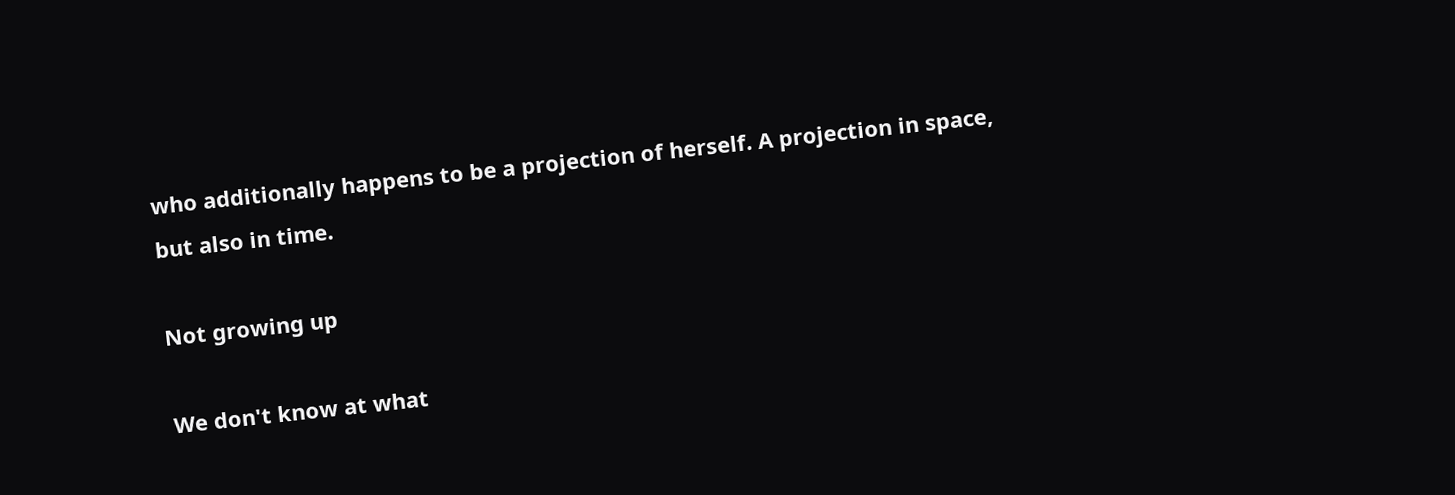who additionally happens to be a projection of herself. A projection in space, but also in time.

Not growing up

We don't know at what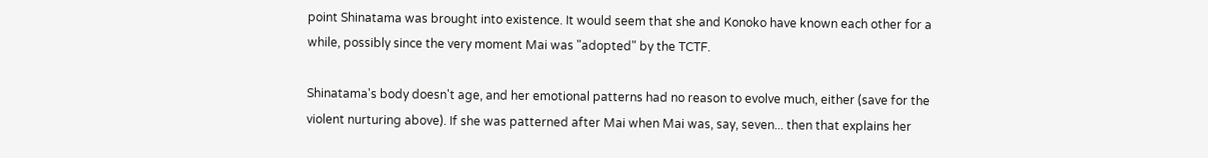point Shinatama was brought into existence. It would seem that she and Konoko have known each other for a while, possibly since the very moment Mai was "adopted" by the TCTF.

Shinatama's body doesn't age, and her emotional patterns had no reason to evolve much, either (save for the violent nurturing above). If she was patterned after Mai when Mai was, say, seven... then that explains her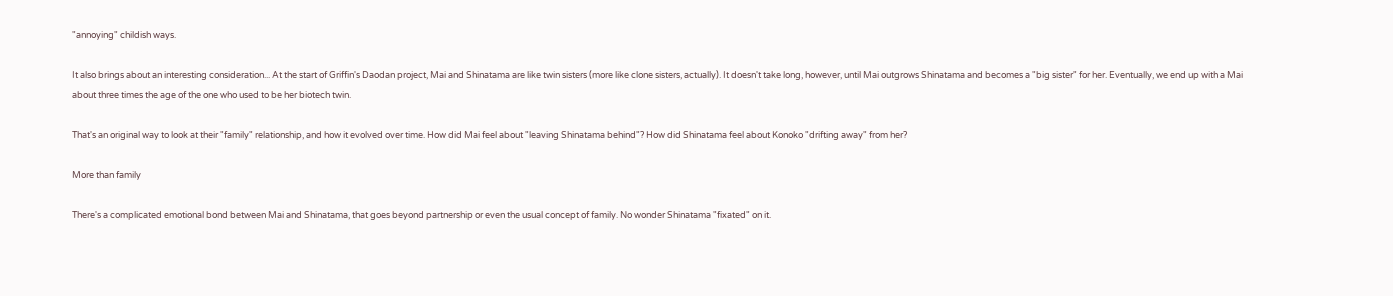"annoying" childish ways.

It also brings about an interesting consideration... At the start of Griffin's Daodan project, Mai and Shinatama are like twin sisters (more like clone sisters, actually). It doesn't take long, however, until Mai outgrows Shinatama and becomes a "big sister" for her. Eventually, we end up with a Mai about three times the age of the one who used to be her biotech twin.

That's an original way to look at their "family" relationship, and how it evolved over time. How did Mai feel about "leaving Shinatama behind"? How did Shinatama feel about Konoko "drifting away" from her?

More than family

There's a complicated emotional bond between Mai and Shinatama, that goes beyond partnership or even the usual concept of family. No wonder Shinatama "fixated" on it.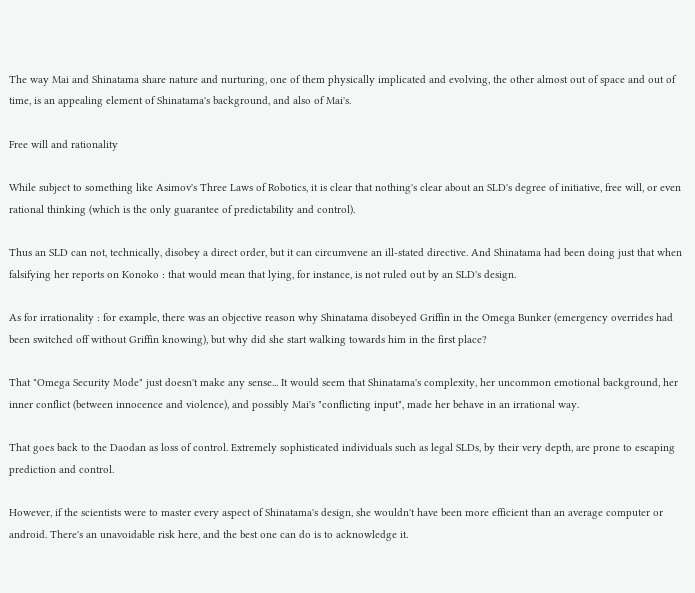The way Mai and Shinatama share nature and nurturing, one of them physically implicated and evolving, the other almost out of space and out of time, is an appealing element of Shinatama's background, and also of Mai's.

Free will and rationality

While subject to something like Asimov's Three Laws of Robotics, it is clear that nothing's clear about an SLD's degree of initiative, free will, or even rational thinking (which is the only guarantee of predictability and control).

Thus an SLD can not, technically, disobey a direct order, but it can circumvene an ill-stated directive. And Shinatama had been doing just that when falsifying her reports on Konoko : that would mean that lying, for instance, is not ruled out by an SLD's design.

As for irrationality : for example, there was an objective reason why Shinatama disobeyed Griffin in the Omega Bunker (emergency overrides had been switched off without Griffin knowing), but why did she start walking towards him in the first place?

That "Omega Security Mode" just doesn't make any sense... It would seem that Shinatama's complexity, her uncommon emotional background, her inner conflict (between innocence and violence), and possibly Mai's "conflicting input", made her behave in an irrational way.

That goes back to the Daodan as loss of control. Extremely sophisticated individuals such as legal SLDs, by their very depth, are prone to escaping prediction and control.

However, if the scientists were to master every aspect of Shinatama's design, she wouldn't have been more efficient than an average computer or android. There's an unavoidable risk here, and the best one can do is to acknowledge it.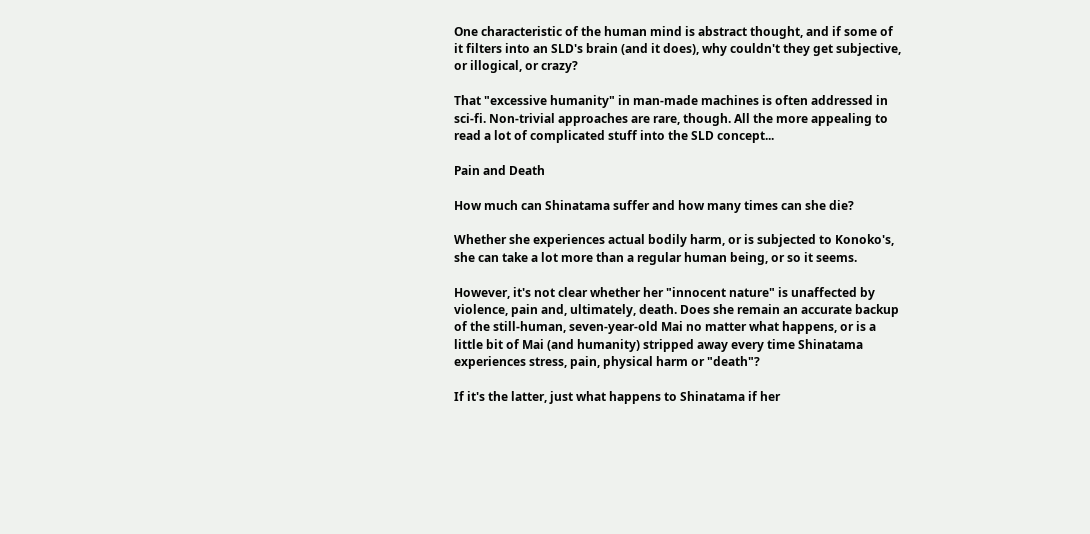One characteristic of the human mind is abstract thought, and if some of it filters into an SLD's brain (and it does), why couldn't they get subjective, or illogical, or crazy?

That "excessive humanity" in man-made machines is often addressed in sci-fi. Non-trivial approaches are rare, though. All the more appealing to read a lot of complicated stuff into the SLD concept...

Pain and Death

How much can Shinatama suffer and how many times can she die?

Whether she experiences actual bodily harm, or is subjected to Konoko's, she can take a lot more than a regular human being, or so it seems.

However, it's not clear whether her "innocent nature" is unaffected by violence, pain and, ultimately, death. Does she remain an accurate backup of the still-human, seven-year-old Mai no matter what happens, or is a little bit of Mai (and humanity) stripped away every time Shinatama experiences stress, pain, physical harm or "death"?

If it's the latter, just what happens to Shinatama if her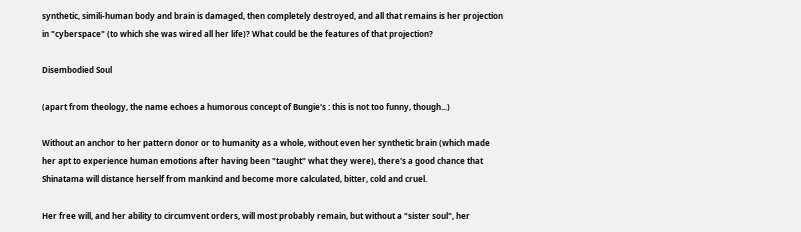synthetic, simili-human body and brain is damaged, then completely destroyed, and all that remains is her projection in "cyberspace" (to which she was wired all her life)? What could be the features of that projection?

Disembodied Soul

(apart from theology, the name echoes a humorous concept of Bungie's : this is not too funny, though...)

Without an anchor to her pattern donor or to humanity as a whole, without even her synthetic brain (which made her apt to experience human emotions after having been "taught" what they were), there's a good chance that Shinatama will distance herself from mankind and become more calculated, bitter, cold and cruel.

Her free will, and her ability to circumvent orders, will most probably remain, but without a "sister soul", her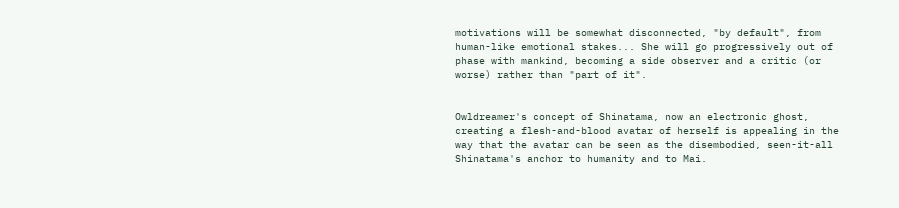motivations will be somewhat disconnected, "by default", from human-like emotional stakes... She will go progressively out of phase with mankind, becoming a side observer and a critic (or worse) rather than "part of it".


Owldreamer's concept of Shinatama, now an electronic ghost, creating a flesh-and-blood avatar of herself is appealing in the way that the avatar can be seen as the disembodied, seen-it-all Shinatama's anchor to humanity and to Mai.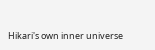Hikari's own inner universe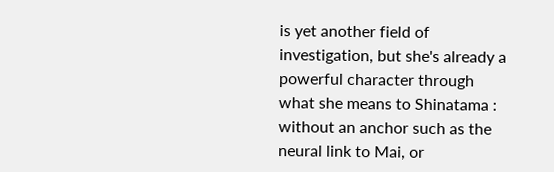is yet another field of investigation, but she's already a powerful character through what she means to Shinatama : without an anchor such as the neural link to Mai, or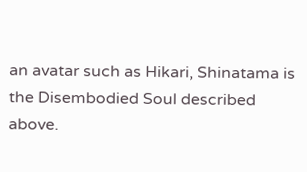an avatar such as Hikari, Shinatama is the Disembodied Soul described above.